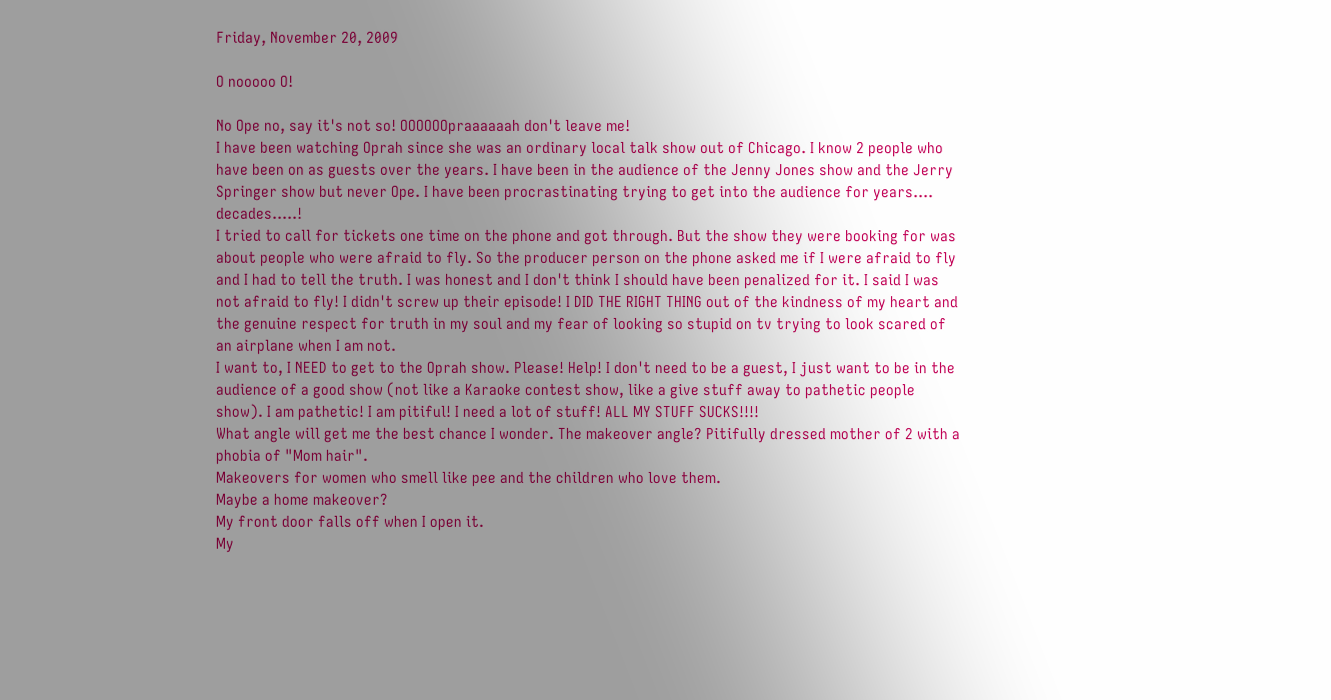Friday, November 20, 2009

O nooooo O!

No Ope no, say it's not so! OOOOOOpraaaaaah don't leave me!
I have been watching Oprah since she was an ordinary local talk show out of Chicago. I know 2 people who have been on as guests over the years. I have been in the audience of the Jenny Jones show and the Jerry Springer show but never Ope. I have been procrastinating trying to get into the audience for years.... decades.....!
I tried to call for tickets one time on the phone and got through. But the show they were booking for was about people who were afraid to fly. So the producer person on the phone asked me if I were afraid to fly and I had to tell the truth. I was honest and I don't think I should have been penalized for it. I said I was not afraid to fly! I didn't screw up their episode! I DID THE RIGHT THING out of the kindness of my heart and the genuine respect for truth in my soul and my fear of looking so stupid on tv trying to look scared of an airplane when I am not.
I want to, I NEED to get to the Oprah show. Please! Help! I don't need to be a guest, I just want to be in the audience of a good show (not like a Karaoke contest show, like a give stuff away to pathetic people show). I am pathetic! I am pitiful! I need a lot of stuff! ALL MY STUFF SUCKS!!!!
What angle will get me the best chance I wonder. The makeover angle? Pitifully dressed mother of 2 with a phobia of "Mom hair".
Makeovers for women who smell like pee and the children who love them.
Maybe a home makeover?
My front door falls off when I open it.
My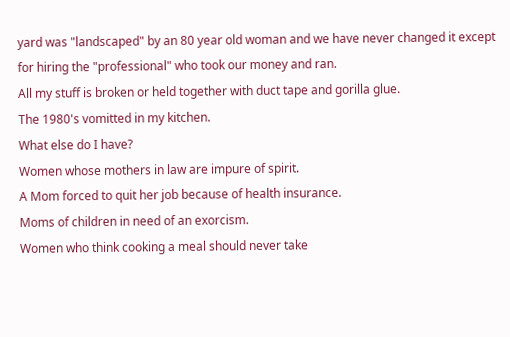yard was "landscaped" by an 80 year old woman and we have never changed it except for hiring the "professional" who took our money and ran.
All my stuff is broken or held together with duct tape and gorilla glue.
The 1980's vomitted in my kitchen.
What else do I have?
Women whose mothers in law are impure of spirit.
A Mom forced to quit her job because of health insurance.
Moms of children in need of an exorcism.
Women who think cooking a meal should never take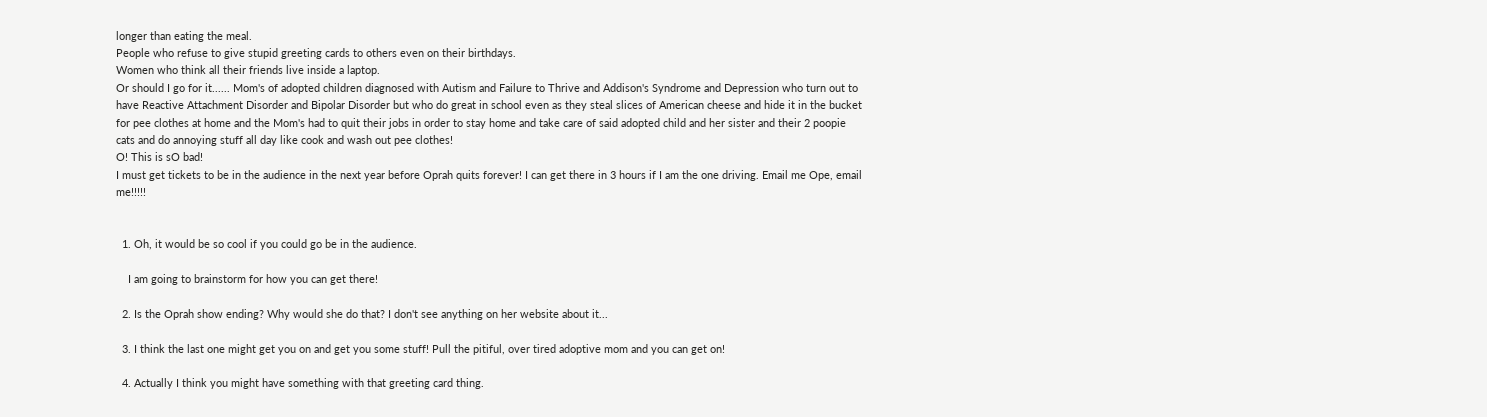longer than eating the meal.
People who refuse to give stupid greeting cards to others even on their birthdays.
Women who think all their friends live inside a laptop.
Or should I go for it...... Mom's of adopted children diagnosed with Autism and Failure to Thrive and Addison's Syndrome and Depression who turn out to have Reactive Attachment Disorder and Bipolar Disorder but who do great in school even as they steal slices of American cheese and hide it in the bucket for pee clothes at home and the Mom's had to quit their jobs in order to stay home and take care of said adopted child and her sister and their 2 poopie cats and do annoying stuff all day like cook and wash out pee clothes!
O! This is sO bad!
I must get tickets to be in the audience in the next year before Oprah quits forever! I can get there in 3 hours if I am the one driving. Email me Ope, email me!!!!!


  1. Oh, it would be so cool if you could go be in the audience.

    I am going to brainstorm for how you can get there!

  2. Is the Oprah show ending? Why would she do that? I don't see anything on her website about it...

  3. I think the last one might get you on and get you some stuff! Pull the pitiful, over tired adoptive mom and you can get on!

  4. Actually I think you might have something with that greeting card thing.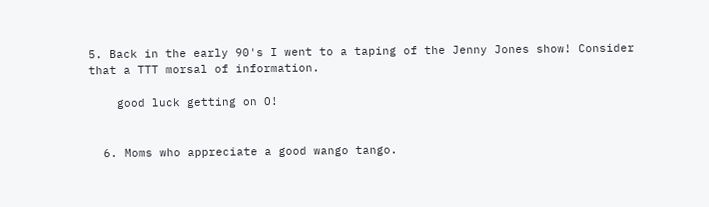5. Back in the early 90's I went to a taping of the Jenny Jones show! Consider that a TTT morsal of information.

    good luck getting on O!


  6. Moms who appreciate a good wango tango.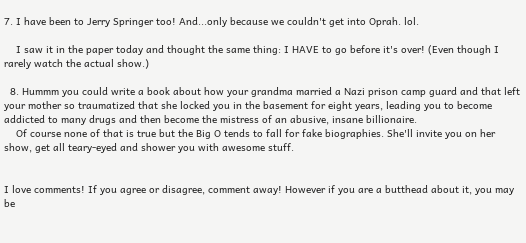7. I have been to Jerry Springer too! And...only because we couldn't get into Oprah. lol.

    I saw it in the paper today and thought the same thing: I HAVE to go before it's over! (Even though I rarely watch the actual show.)

  8. Hummm you could write a book about how your grandma married a Nazi prison camp guard and that left your mother so traumatized that she locked you in the basement for eight years, leading you to become addicted to many drugs and then become the mistress of an abusive, insane billionaire.
    Of course none of that is true but the Big O tends to fall for fake biographies. She'll invite you on her show, get all teary-eyed and shower you with awesome stuff.


I love comments! If you agree or disagree, comment away! However if you are a butthead about it, you may be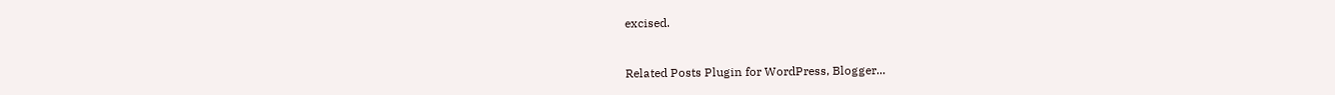excised.


Related Posts Plugin for WordPress, Blogger...